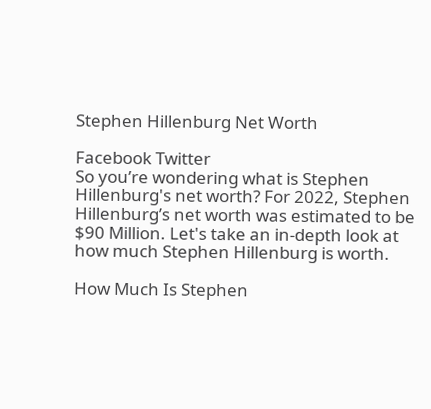Stephen Hillenburg Net Worth

Facebook Twitter
So you’re wondering what is Stephen Hillenburg's net worth? For 2022, Stephen Hillenburg’s net worth was estimated to be $90 Million. Let's take an in-depth look at how much Stephen Hillenburg is worth.

How Much Is Stephen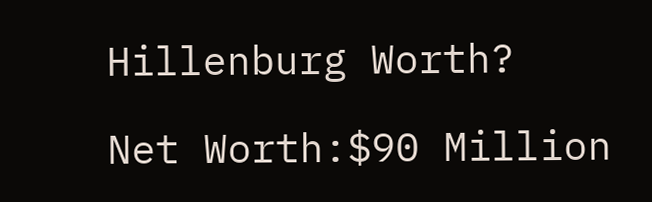Hillenburg Worth?

Net Worth:$90 Million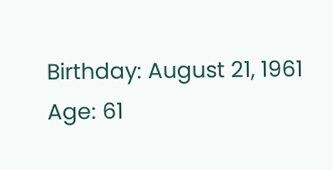Birthday: August 21, 1961
Age: 61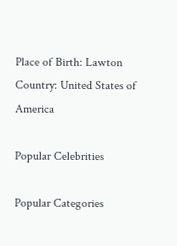Place of Birth: Lawton
Country: United States of America

Popular Celebrities

Popular Categories